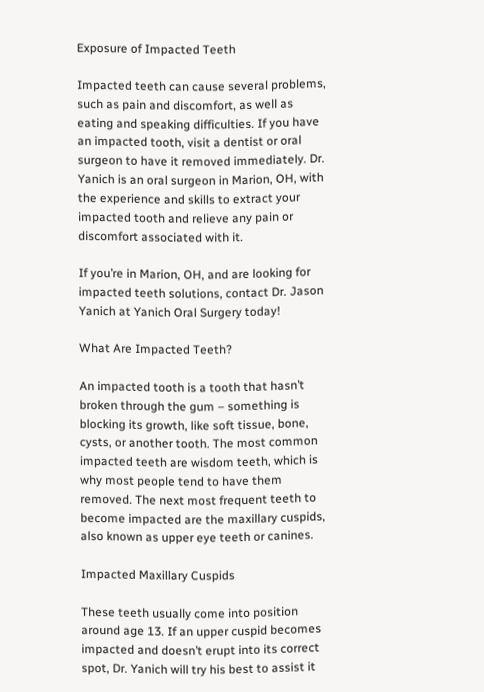Exposure of Impacted Teeth

Impacted teeth can cause several problems, such as pain and discomfort, as well as eating and speaking difficulties. If you have an impacted tooth, visit a dentist or oral surgeon to have it removed immediately. Dr. Yanich is an oral surgeon in Marion, OH, with the experience and skills to extract your impacted tooth and relieve any pain or discomfort associated with it.

If you’re in Marion, OH, and are looking for impacted teeth solutions, contact Dr. Jason Yanich at Yanich Oral Surgery today!

What Are Impacted Teeth?

An impacted tooth is a tooth that hasn’t broken through the gum – something is blocking its growth, like soft tissue, bone, cysts, or another tooth. The most common impacted teeth are wisdom teeth, which is why most people tend to have them removed. The next most frequent teeth to become impacted are the maxillary cuspids, also known as upper eye teeth or canines.

Impacted Maxillary Cuspids

These teeth usually come into position around age 13. If an upper cuspid becomes impacted and doesn’t erupt into its correct spot, Dr. Yanich will try his best to assist it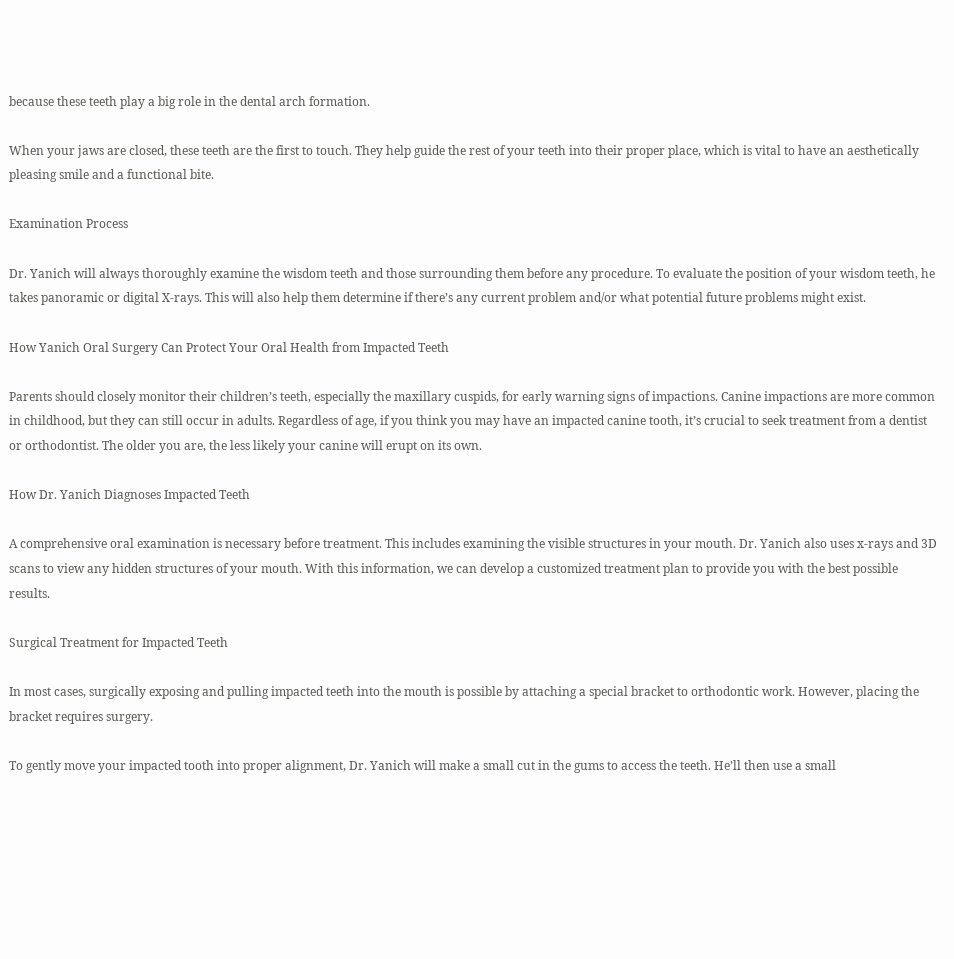because these teeth play a big role in the dental arch formation.

When your jaws are closed, these teeth are the first to touch. They help guide the rest of your teeth into their proper place, which is vital to have an aesthetically pleasing smile and a functional bite.

Examination Process

Dr. Yanich will always thoroughly examine the wisdom teeth and those surrounding them before any procedure. To evaluate the position of your wisdom teeth, he takes panoramic or digital X-rays. This will also help them determine if there’s any current problem and/or what potential future problems might exist.

How Yanich Oral Surgery Can Protect Your Oral Health from Impacted Teeth

Parents should closely monitor their children’s teeth, especially the maxillary cuspids, for early warning signs of impactions. Canine impactions are more common in childhood, but they can still occur in adults. Regardless of age, if you think you may have an impacted canine tooth, it’s crucial to seek treatment from a dentist or orthodontist. The older you are, the less likely your canine will erupt on its own.

How Dr. Yanich Diagnoses Impacted Teeth

A comprehensive oral examination is necessary before treatment. This includes examining the visible structures in your mouth. Dr. Yanich also uses x-rays and 3D scans to view any hidden structures of your mouth. With this information, we can develop a customized treatment plan to provide you with the best possible results.

Surgical Treatment for Impacted Teeth

In most cases, surgically exposing and pulling impacted teeth into the mouth is possible by attaching a special bracket to orthodontic work. However, placing the bracket requires surgery.

To gently move your impacted tooth into proper alignment, Dr. Yanich will make a small cut in the gums to access the teeth. He’ll then use a small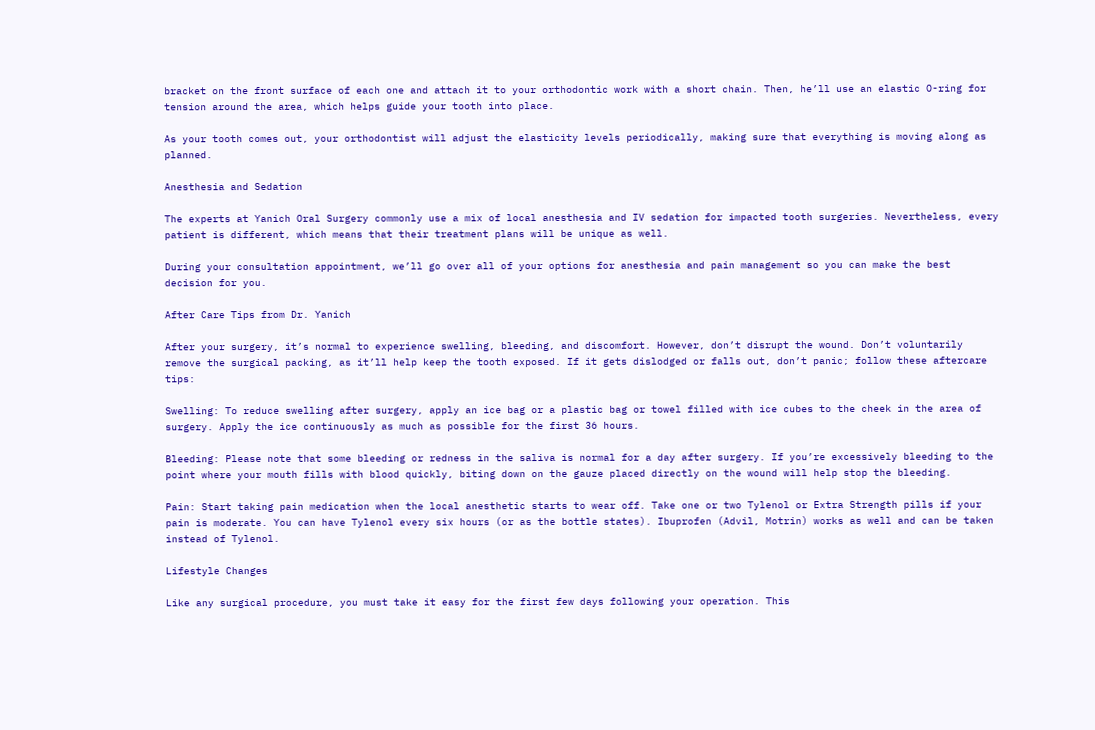bracket on the front surface of each one and attach it to your orthodontic work with a short chain. Then, he’ll use an elastic O-ring for tension around the area, which helps guide your tooth into place.

As your tooth comes out, your orthodontist will adjust the elasticity levels periodically, making sure that everything is moving along as planned.

Anesthesia and Sedation

The experts at Yanich Oral Surgery commonly use a mix of local anesthesia and IV sedation for impacted tooth surgeries. Nevertheless, every patient is different, which means that their treatment plans will be unique as well.

During your consultation appointment, we’ll go over all of your options for anesthesia and pain management so you can make the best decision for you.

After Care Tips from Dr. Yanich

After your surgery, it’s normal to experience swelling, bleeding, and discomfort. However, don’t disrupt the wound. Don’t voluntarily remove the surgical packing, as it’ll help keep the tooth exposed. If it gets dislodged or falls out, don’t panic; follow these aftercare tips:

Swelling: To reduce swelling after surgery, apply an ice bag or a plastic bag or towel filled with ice cubes to the cheek in the area of surgery. Apply the ice continuously as much as possible for the first 36 hours.

Bleeding: Please note that some bleeding or redness in the saliva is normal for a day after surgery. If you’re excessively bleeding to the point where your mouth fills with blood quickly, biting down on the gauze placed directly on the wound will help stop the bleeding.

Pain: Start taking pain medication when the local anesthetic starts to wear off. Take one or two Tylenol or Extra Strength pills if your pain is moderate. You can have Tylenol every six hours (or as the bottle states). Ibuprofen (Advil, Motrin) works as well and can be taken instead of Tylenol.

Lifestyle Changes

Like any surgical procedure, you must take it easy for the first few days following your operation. This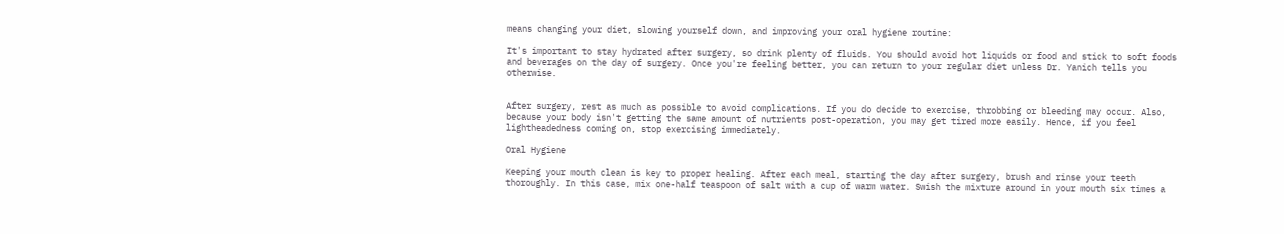means changing your diet, slowing yourself down, and improving your oral hygiene routine:

It's important to stay hydrated after surgery, so drink plenty of fluids. You should avoid hot liquids or food and stick to soft foods and beverages on the day of surgery. Once you're feeling better, you can return to your regular diet unless Dr. Yanich tells you otherwise.


After surgery, rest as much as possible to avoid complications. If you do decide to exercise, throbbing or bleeding may occur. Also, because your body isn't getting the same amount of nutrients post-operation, you may get tired more easily. Hence, if you feel lightheadedness coming on, stop exercising immediately.

Oral Hygiene

Keeping your mouth clean is key to proper healing. After each meal, starting the day after surgery, brush and rinse your teeth thoroughly. In this case, mix one-half teaspoon of salt with a cup of warm water. Swish the mixture around in your mouth six times a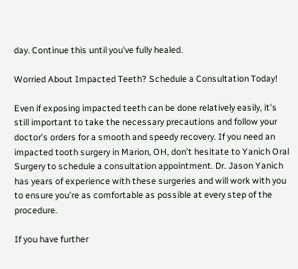day. Continue this until you've fully healed.

Worried About Impacted Teeth? Schedule a Consultation Today!

Even if exposing impacted teeth can be done relatively easily, it’s still important to take the necessary precautions and follow your doctor’s orders for a smooth and speedy recovery. If you need an impacted tooth surgery in Marion, OH, don’t hesitate to Yanich Oral Surgery to schedule a consultation appointment. Dr. Jason Yanich has years of experience with these surgeries and will work with you to ensure you’re as comfortable as possible at every step of the procedure.

If you have further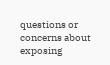questions or concerns about exposing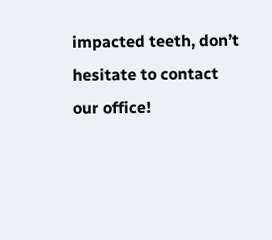impacted teeth, don’t hesitate to contact our office!